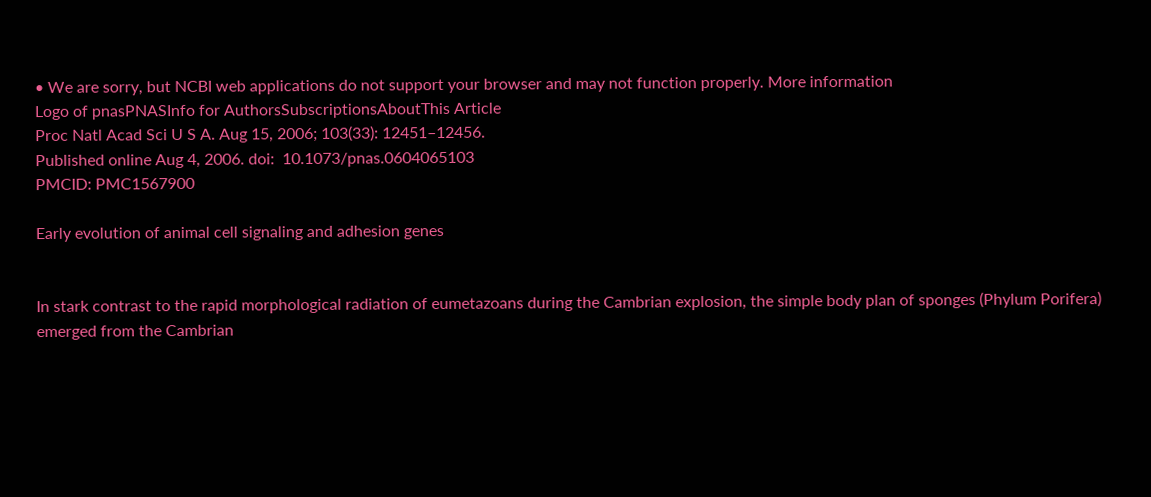• We are sorry, but NCBI web applications do not support your browser and may not function properly. More information
Logo of pnasPNASInfo for AuthorsSubscriptionsAboutThis Article
Proc Natl Acad Sci U S A. Aug 15, 2006; 103(33): 12451–12456.
Published online Aug 4, 2006. doi:  10.1073/pnas.0604065103
PMCID: PMC1567900

Early evolution of animal cell signaling and adhesion genes


In stark contrast to the rapid morphological radiation of eumetazoans during the Cambrian explosion, the simple body plan of sponges (Phylum Porifera) emerged from the Cambrian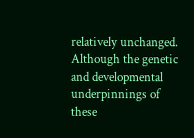relatively unchanged. Although the genetic and developmental underpinnings of these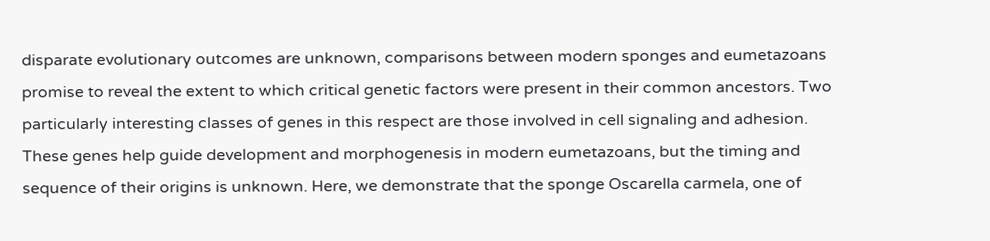disparate evolutionary outcomes are unknown, comparisons between modern sponges and eumetazoans promise to reveal the extent to which critical genetic factors were present in their common ancestors. Two particularly interesting classes of genes in this respect are those involved in cell signaling and adhesion. These genes help guide development and morphogenesis in modern eumetazoans, but the timing and sequence of their origins is unknown. Here, we demonstrate that the sponge Oscarella carmela, one of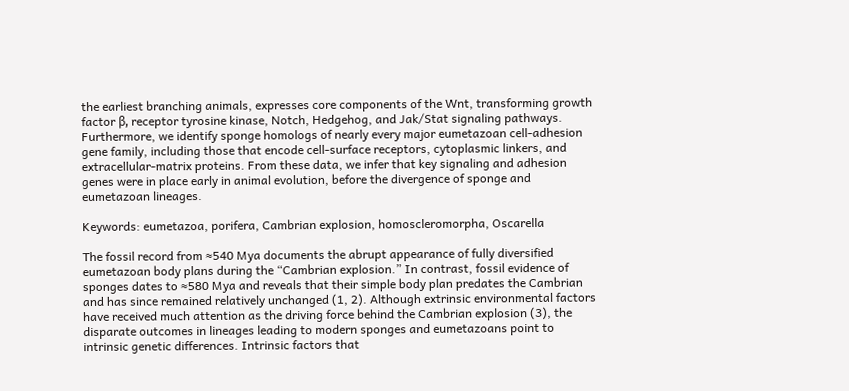the earliest branching animals, expresses core components of the Wnt, transforming growth factor β, receptor tyrosine kinase, Notch, Hedgehog, and Jak/Stat signaling pathways. Furthermore, we identify sponge homologs of nearly every major eumetazoan cell-adhesion gene family, including those that encode cell-surface receptors, cytoplasmic linkers, and extracellular-matrix proteins. From these data, we infer that key signaling and adhesion genes were in place early in animal evolution, before the divergence of sponge and eumetazoan lineages.

Keywords: eumetazoa, porifera, Cambrian explosion, homoscleromorpha, Oscarella

The fossil record from ≈540 Mya documents the abrupt appearance of fully diversified eumetazoan body plans during the “Cambrian explosion.” In contrast, fossil evidence of sponges dates to ≈580 Mya and reveals that their simple body plan predates the Cambrian and has since remained relatively unchanged (1, 2). Although extrinsic environmental factors have received much attention as the driving force behind the Cambrian explosion (3), the disparate outcomes in lineages leading to modern sponges and eumetazoans point to intrinsic genetic differences. Intrinsic factors that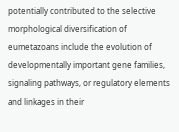potentially contributed to the selective morphological diversification of eumetazoans include the evolution of developmentally important gene families, signaling pathways, or regulatory elements and linkages in their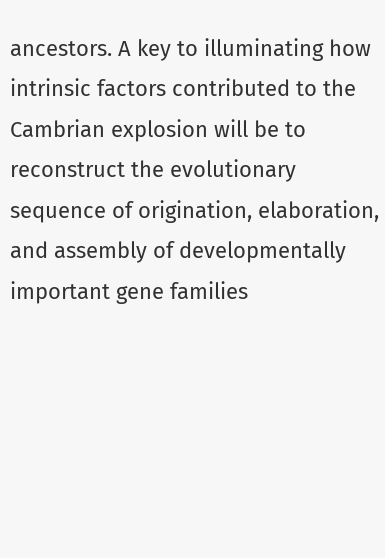ancestors. A key to illuminating how intrinsic factors contributed to the Cambrian explosion will be to reconstruct the evolutionary sequence of origination, elaboration, and assembly of developmentally important gene families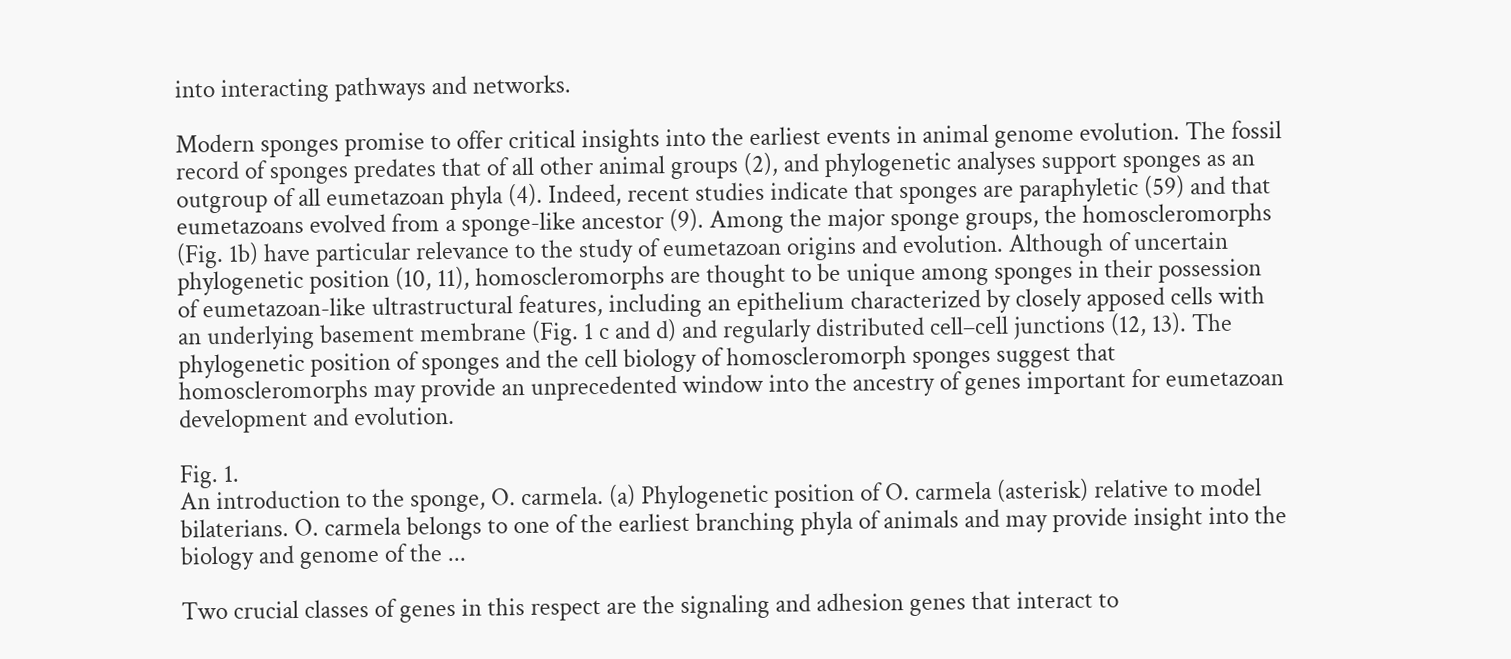into interacting pathways and networks.

Modern sponges promise to offer critical insights into the earliest events in animal genome evolution. The fossil record of sponges predates that of all other animal groups (2), and phylogenetic analyses support sponges as an outgroup of all eumetazoan phyla (4). Indeed, recent studies indicate that sponges are paraphyletic (59) and that eumetazoans evolved from a sponge-like ancestor (9). Among the major sponge groups, the homoscleromorphs (Fig. 1b) have particular relevance to the study of eumetazoan origins and evolution. Although of uncertain phylogenetic position (10, 11), homoscleromorphs are thought to be unique among sponges in their possession of eumetazoan-like ultrastructural features, including an epithelium characterized by closely apposed cells with an underlying basement membrane (Fig. 1 c and d) and regularly distributed cell–cell junctions (12, 13). The phylogenetic position of sponges and the cell biology of homoscleromorph sponges suggest that homoscleromorphs may provide an unprecedented window into the ancestry of genes important for eumetazoan development and evolution.

Fig. 1.
An introduction to the sponge, O. carmela. (a) Phylogenetic position of O. carmela (asterisk) relative to model bilaterians. O. carmela belongs to one of the earliest branching phyla of animals and may provide insight into the biology and genome of the ...

Two crucial classes of genes in this respect are the signaling and adhesion genes that interact to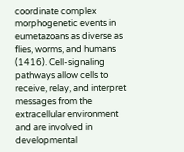coordinate complex morphogenetic events in eumetazoans as diverse as flies, worms, and humans (1416). Cell-signaling pathways allow cells to receive, relay, and interpret messages from the extracellular environment and are involved in developmental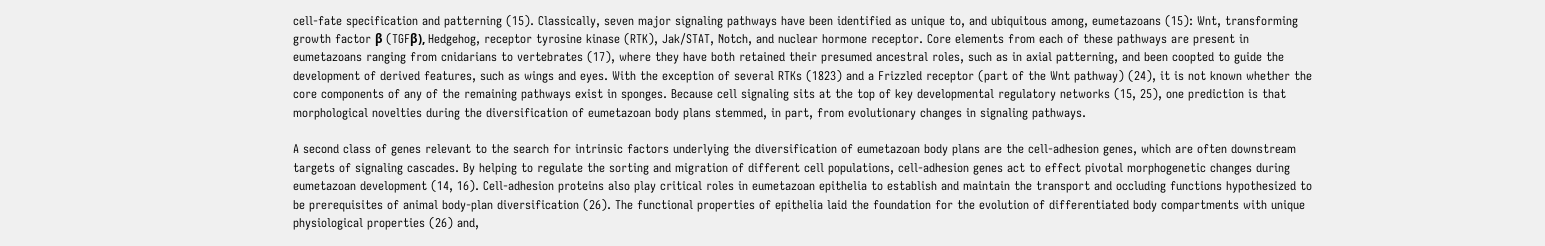cell-fate specification and patterning (15). Classically, seven major signaling pathways have been identified as unique to, and ubiquitous among, eumetazoans (15): Wnt, transforming growth factor β (TGFβ), Hedgehog, receptor tyrosine kinase (RTK), Jak/STAT, Notch, and nuclear hormone receptor. Core elements from each of these pathways are present in eumetazoans ranging from cnidarians to vertebrates (17), where they have both retained their presumed ancestral roles, such as in axial patterning, and been coopted to guide the development of derived features, such as wings and eyes. With the exception of several RTKs (1823) and a Frizzled receptor (part of the Wnt pathway) (24), it is not known whether the core components of any of the remaining pathways exist in sponges. Because cell signaling sits at the top of key developmental regulatory networks (15, 25), one prediction is that morphological novelties during the diversification of eumetazoan body plans stemmed, in part, from evolutionary changes in signaling pathways.

A second class of genes relevant to the search for intrinsic factors underlying the diversification of eumetazoan body plans are the cell-adhesion genes, which are often downstream targets of signaling cascades. By helping to regulate the sorting and migration of different cell populations, cell-adhesion genes act to effect pivotal morphogenetic changes during eumetazoan development (14, 16). Cell-adhesion proteins also play critical roles in eumetazoan epithelia to establish and maintain the transport and occluding functions hypothesized to be prerequisites of animal body-plan diversification (26). The functional properties of epithelia laid the foundation for the evolution of differentiated body compartments with unique physiological properties (26) and,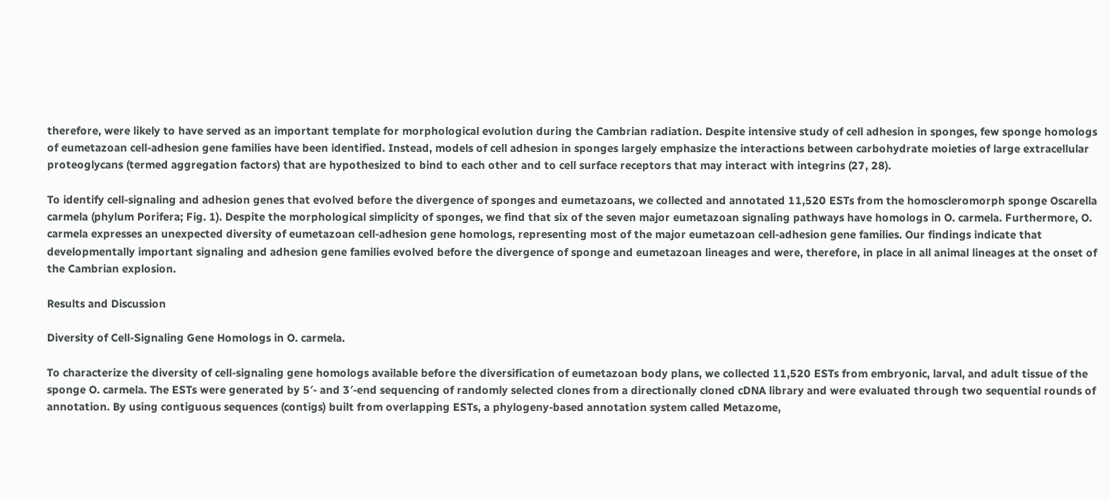therefore, were likely to have served as an important template for morphological evolution during the Cambrian radiation. Despite intensive study of cell adhesion in sponges, few sponge homologs of eumetazoan cell-adhesion gene families have been identified. Instead, models of cell adhesion in sponges largely emphasize the interactions between carbohydrate moieties of large extracellular proteoglycans (termed aggregation factors) that are hypothesized to bind to each other and to cell surface receptors that may interact with integrins (27, 28).

To identify cell-signaling and adhesion genes that evolved before the divergence of sponges and eumetazoans, we collected and annotated 11,520 ESTs from the homoscleromorph sponge Oscarella carmela (phylum Porifera; Fig. 1). Despite the morphological simplicity of sponges, we find that six of the seven major eumetazoan signaling pathways have homologs in O. carmela. Furthermore, O. carmela expresses an unexpected diversity of eumetazoan cell-adhesion gene homologs, representing most of the major eumetazoan cell-adhesion gene families. Our findings indicate that developmentally important signaling and adhesion gene families evolved before the divergence of sponge and eumetazoan lineages and were, therefore, in place in all animal lineages at the onset of the Cambrian explosion.

Results and Discussion

Diversity of Cell-Signaling Gene Homologs in O. carmela.

To characterize the diversity of cell-signaling gene homologs available before the diversification of eumetazoan body plans, we collected 11,520 ESTs from embryonic, larval, and adult tissue of the sponge O. carmela. The ESTs were generated by 5′- and 3′-end sequencing of randomly selected clones from a directionally cloned cDNA library and were evaluated through two sequential rounds of annotation. By using contiguous sequences (contigs) built from overlapping ESTs, a phylogeny-based annotation system called Metazome,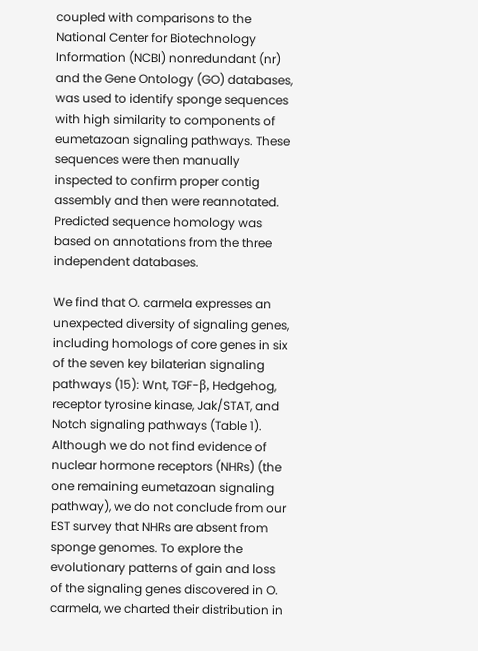coupled with comparisons to the National Center for Biotechnology Information (NCBI) nonredundant (nr) and the Gene Ontology (GO) databases, was used to identify sponge sequences with high similarity to components of eumetazoan signaling pathways. These sequences were then manually inspected to confirm proper contig assembly and then were reannotated. Predicted sequence homology was based on annotations from the three independent databases.

We find that O. carmela expresses an unexpected diversity of signaling genes, including homologs of core genes in six of the seven key bilaterian signaling pathways (15): Wnt, TGF-β, Hedgehog, receptor tyrosine kinase, Jak/STAT, and Notch signaling pathways (Table 1). Although we do not find evidence of nuclear hormone receptors (NHRs) (the one remaining eumetazoan signaling pathway), we do not conclude from our EST survey that NHRs are absent from sponge genomes. To explore the evolutionary patterns of gain and loss of the signaling genes discovered in O. carmela, we charted their distribution in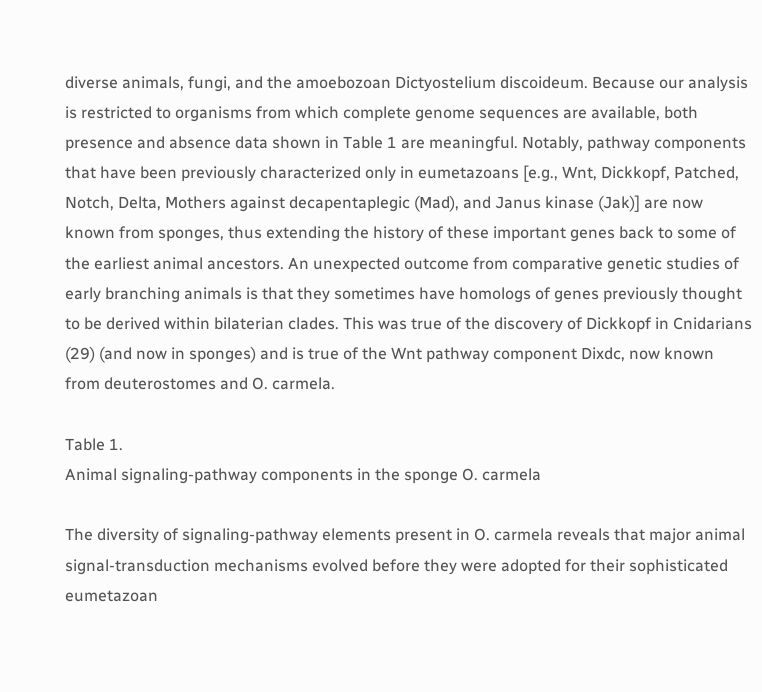diverse animals, fungi, and the amoebozoan Dictyostelium discoideum. Because our analysis is restricted to organisms from which complete genome sequences are available, both presence and absence data shown in Table 1 are meaningful. Notably, pathway components that have been previously characterized only in eumetazoans [e.g., Wnt, Dickkopf, Patched, Notch, Delta, Mothers against decapentaplegic (Mad), and Janus kinase (Jak)] are now known from sponges, thus extending the history of these important genes back to some of the earliest animal ancestors. An unexpected outcome from comparative genetic studies of early branching animals is that they sometimes have homologs of genes previously thought to be derived within bilaterian clades. This was true of the discovery of Dickkopf in Cnidarians (29) (and now in sponges) and is true of the Wnt pathway component Dixdc, now known from deuterostomes and O. carmela.

Table 1.
Animal signaling-pathway components in the sponge O. carmela

The diversity of signaling-pathway elements present in O. carmela reveals that major animal signal-transduction mechanisms evolved before they were adopted for their sophisticated eumetazoan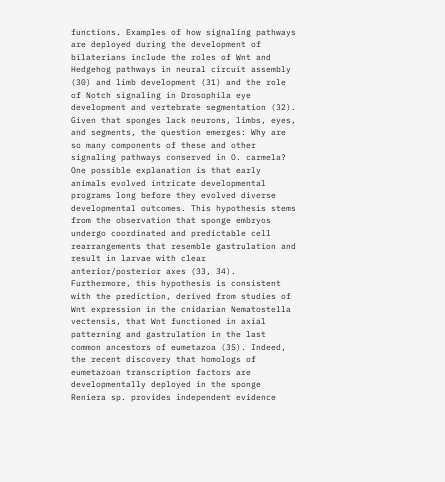functions. Examples of how signaling pathways are deployed during the development of bilaterians include the roles of Wnt and Hedgehog pathways in neural circuit assembly (30) and limb development (31) and the role of Notch signaling in Drosophila eye development and vertebrate segmentation (32). Given that sponges lack neurons, limbs, eyes, and segments, the question emerges: Why are so many components of these and other signaling pathways conserved in O. carmela? One possible explanation is that early animals evolved intricate developmental programs long before they evolved diverse developmental outcomes. This hypothesis stems from the observation that sponge embryos undergo coordinated and predictable cell rearrangements that resemble gastrulation and result in larvae with clear anterior/posterior axes (33, 34). Furthermore, this hypothesis is consistent with the prediction, derived from studies of Wnt expression in the cnidarian Nematostella vectensis, that Wnt functioned in axial patterning and gastrulation in the last common ancestors of eumetazoa (35). Indeed, the recent discovery that homologs of eumetazoan transcription factors are developmentally deployed in the sponge Reniera sp. provides independent evidence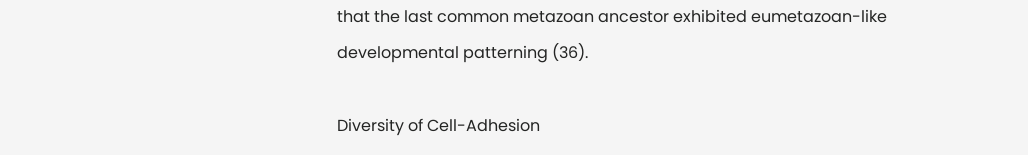that the last common metazoan ancestor exhibited eumetazoan-like developmental patterning (36).

Diversity of Cell-Adhesion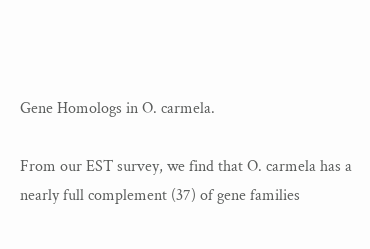Gene Homologs in O. carmela.

From our EST survey, we find that O. carmela has a nearly full complement (37) of gene families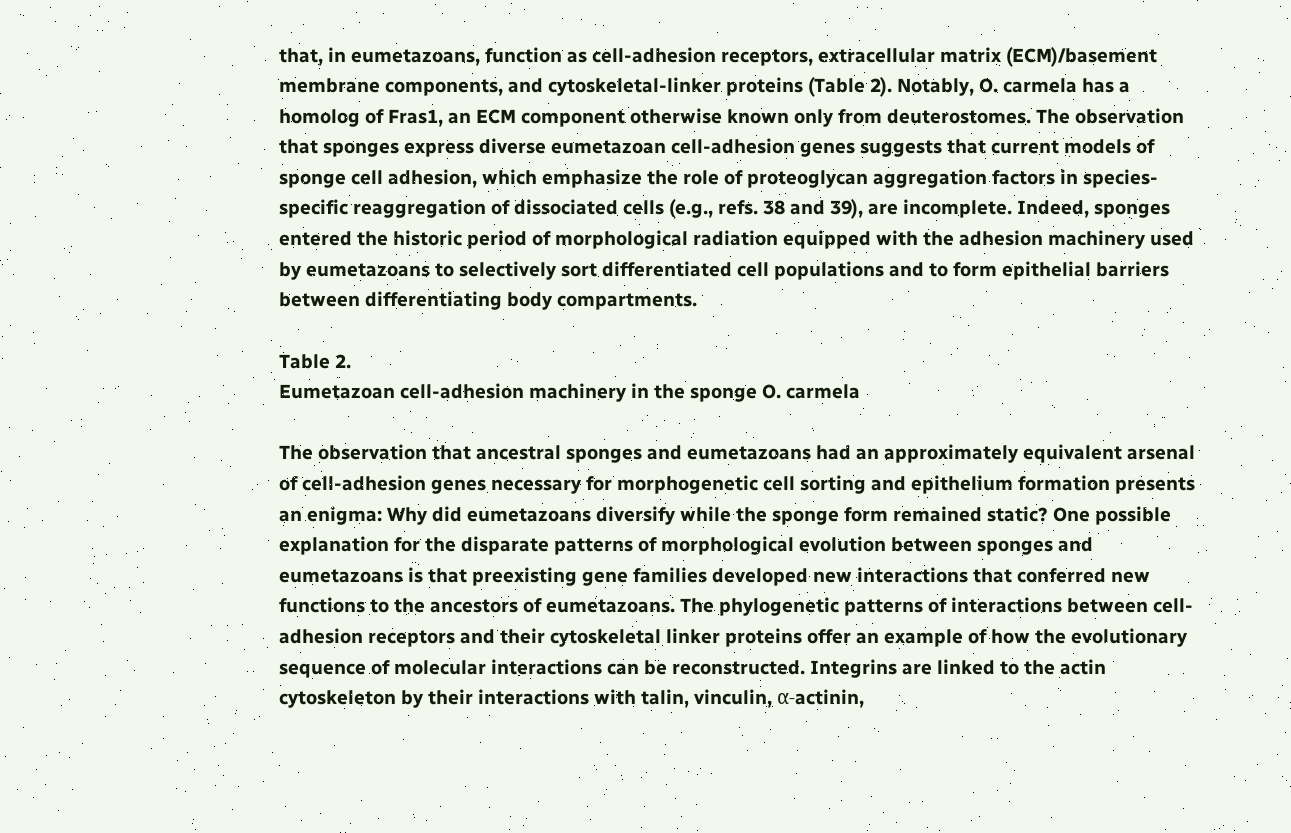that, in eumetazoans, function as cell-adhesion receptors, extracellular matrix (ECM)/basement membrane components, and cytoskeletal-linker proteins (Table 2). Notably, O. carmela has a homolog of Fras1, an ECM component otherwise known only from deuterostomes. The observation that sponges express diverse eumetazoan cell-adhesion genes suggests that current models of sponge cell adhesion, which emphasize the role of proteoglycan aggregation factors in species-specific reaggregation of dissociated cells (e.g., refs. 38 and 39), are incomplete. Indeed, sponges entered the historic period of morphological radiation equipped with the adhesion machinery used by eumetazoans to selectively sort differentiated cell populations and to form epithelial barriers between differentiating body compartments.

Table 2.
Eumetazoan cell-adhesion machinery in the sponge O. carmela

The observation that ancestral sponges and eumetazoans had an approximately equivalent arsenal of cell-adhesion genes necessary for morphogenetic cell sorting and epithelium formation presents an enigma: Why did eumetazoans diversify while the sponge form remained static? One possible explanation for the disparate patterns of morphological evolution between sponges and eumetazoans is that preexisting gene families developed new interactions that conferred new functions to the ancestors of eumetazoans. The phylogenetic patterns of interactions between cell-adhesion receptors and their cytoskeletal linker proteins offer an example of how the evolutionary sequence of molecular interactions can be reconstructed. Integrins are linked to the actin cytoskeleton by their interactions with talin, vinculin, α-actinin,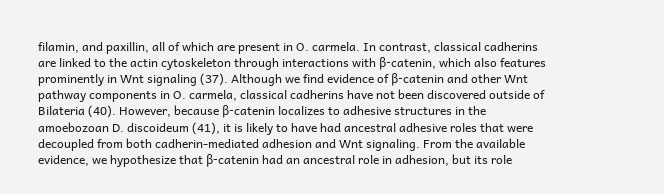filamin, and paxillin, all of which are present in O. carmela. In contrast, classical cadherins are linked to the actin cytoskeleton through interactions with β-catenin, which also features prominently in Wnt signaling (37). Although we find evidence of β-catenin and other Wnt pathway components in O. carmela, classical cadherins have not been discovered outside of Bilateria (40). However, because β-catenin localizes to adhesive structures in the amoebozoan D. discoideum (41), it is likely to have had ancestral adhesive roles that were decoupled from both cadherin-mediated adhesion and Wnt signaling. From the available evidence, we hypothesize that β-catenin had an ancestral role in adhesion, but its role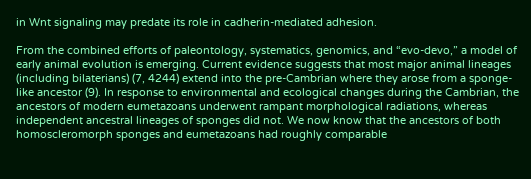in Wnt signaling may predate its role in cadherin-mediated adhesion.

From the combined efforts of paleontology, systematics, genomics, and “evo-devo,” a model of early animal evolution is emerging. Current evidence suggests that most major animal lineages (including bilaterians) (7, 4244) extend into the pre-Cambrian where they arose from a sponge-like ancestor (9). In response to environmental and ecological changes during the Cambrian, the ancestors of modern eumetazoans underwent rampant morphological radiations, whereas independent ancestral lineages of sponges did not. We now know that the ancestors of both homoscleromorph sponges and eumetazoans had roughly comparable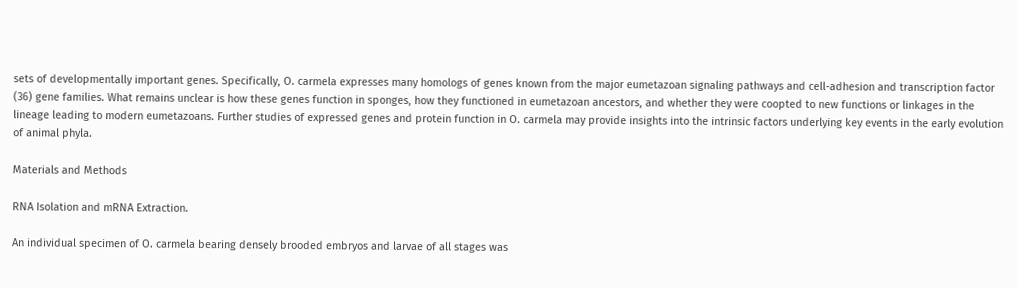sets of developmentally important genes. Specifically, O. carmela expresses many homologs of genes known from the major eumetazoan signaling pathways and cell-adhesion and transcription factor (36) gene families. What remains unclear is how these genes function in sponges, how they functioned in eumetazoan ancestors, and whether they were coopted to new functions or linkages in the lineage leading to modern eumetazoans. Further studies of expressed genes and protein function in O. carmela may provide insights into the intrinsic factors underlying key events in the early evolution of animal phyla.

Materials and Methods

RNA Isolation and mRNA Extraction.

An individual specimen of O. carmela bearing densely brooded embryos and larvae of all stages was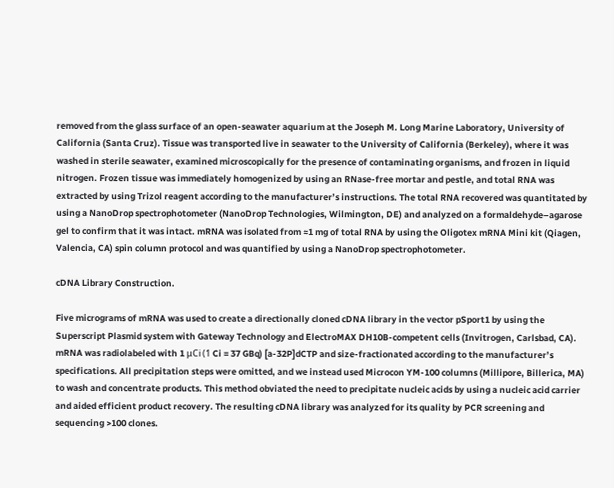removed from the glass surface of an open-seawater aquarium at the Joseph M. Long Marine Laboratory, University of California (Santa Cruz). Tissue was transported live in seawater to the University of California (Berkeley), where it was washed in sterile seawater, examined microscopically for the presence of contaminating organisms, and frozen in liquid nitrogen. Frozen tissue was immediately homogenized by using an RNase-free mortar and pestle, and total RNA was extracted by using Trizol reagent according to the manufacturer’s instructions. The total RNA recovered was quantitated by using a NanoDrop spectrophotometer (NanoDrop Technologies, Wilmington, DE) and analyzed on a formaldehyde–agarose gel to confirm that it was intact. mRNA was isolated from ≈1 mg of total RNA by using the Oligotex mRNA Mini kit (Qiagen, Valencia, CA) spin column protocol and was quantified by using a NanoDrop spectrophotometer.

cDNA Library Construction.

Five micrograms of mRNA was used to create a directionally cloned cDNA library in the vector pSport1 by using the Superscript Plasmid system with Gateway Technology and ElectroMAX DH10B-competent cells (Invitrogen, Carlsbad, CA). mRNA was radiolabeled with 1 μCi (1 Ci = 37 GBq) [a-32P]dCTP and size-fractionated according to the manufacturer’s specifications. All precipitation steps were omitted, and we instead used Microcon YM-100 columns (Millipore, Billerica, MA) to wash and concentrate products. This method obviated the need to precipitate nucleic acids by using a nucleic acid carrier and aided efficient product recovery. The resulting cDNA library was analyzed for its quality by PCR screening and sequencing >100 clones.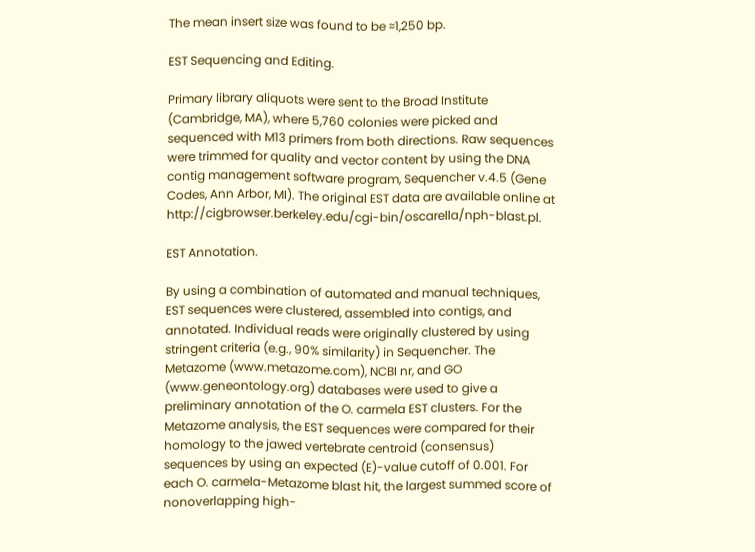The mean insert size was found to be ≈1,250 bp.

EST Sequencing and Editing.

Primary library aliquots were sent to the Broad Institute (Cambridge, MA), where 5,760 colonies were picked and sequenced with M13 primers from both directions. Raw sequences were trimmed for quality and vector content by using the DNA contig management software program, Sequencher v.4.5 (Gene Codes, Ann Arbor, MI). The original EST data are available online at http://cigbrowser.berkeley.edu/cgi-bin/oscarella/nph-blast.pl.

EST Annotation.

By using a combination of automated and manual techniques, EST sequences were clustered, assembled into contigs, and annotated. Individual reads were originally clustered by using stringent criteria (e.g., 90% similarity) in Sequencher. The Metazome (www.metazome.com), NCBI nr, and GO (www.geneontology.org) databases were used to give a preliminary annotation of the O. carmela EST clusters. For the Metazome analysis, the EST sequences were compared for their homology to the jawed vertebrate centroid (consensus) sequences by using an expected (E)-value cutoff of 0.001. For each O. carmela-Metazome blast hit, the largest summed score of nonoverlapping high-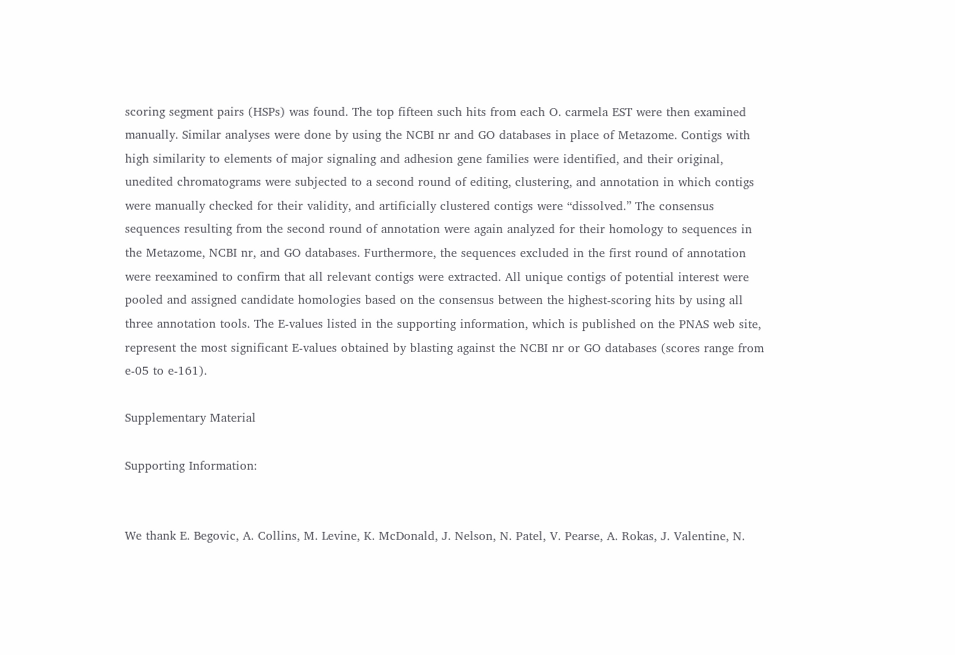scoring segment pairs (HSPs) was found. The top fifteen such hits from each O. carmela EST were then examined manually. Similar analyses were done by using the NCBI nr and GO databases in place of Metazome. Contigs with high similarity to elements of major signaling and adhesion gene families were identified, and their original, unedited chromatograms were subjected to a second round of editing, clustering, and annotation in which contigs were manually checked for their validity, and artificially clustered contigs were “dissolved.” The consensus sequences resulting from the second round of annotation were again analyzed for their homology to sequences in the Metazome, NCBI nr, and GO databases. Furthermore, the sequences excluded in the first round of annotation were reexamined to confirm that all relevant contigs were extracted. All unique contigs of potential interest were pooled and assigned candidate homologies based on the consensus between the highest-scoring hits by using all three annotation tools. The E-values listed in the supporting information, which is published on the PNAS web site, represent the most significant E-values obtained by blasting against the NCBI nr or GO databases (scores range from e-05 to e-161).

Supplementary Material

Supporting Information:


We thank E. Begovic, A. Collins, M. Levine, K. McDonald, J. Nelson, N. Patel, V. Pearse, A. Rokas, J. Valentine, N.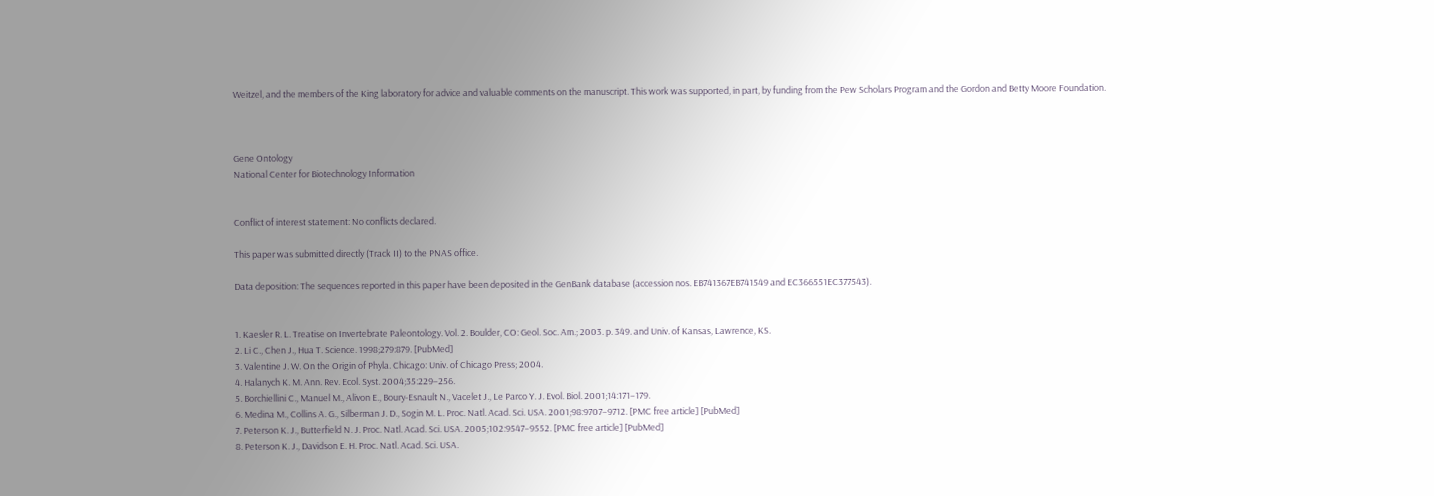Weitzel, and the members of the King laboratory for advice and valuable comments on the manuscript. This work was supported, in part, by funding from the Pew Scholars Program and the Gordon and Betty Moore Foundation.



Gene Ontology
National Center for Biotechnology Information


Conflict of interest statement: No conflicts declared.

This paper was submitted directly (Track II) to the PNAS office.

Data deposition: The sequences reported in this paper have been deposited in the GenBank database (accession nos. EB741367EB741549 and EC366551EC377543).


1. Kaesler R. L. Treatise on Invertebrate Paleontology. Vol. 2. Boulder, CO: Geol. Soc. Am.; 2003. p. 349. and Univ. of Kansas, Lawrence, KS.
2. Li C., Chen J., Hua T. Science. 1998;279:879. [PubMed]
3. Valentine J. W. On the Origin of Phyla. Chicago: Univ. of Chicago Press; 2004.
4. Halanych K. M. Ann. Rev. Ecol. Syst. 2004;35:229–256.
5. Borchiellini C., Manuel M., Alivon E., Boury-Esnault N., Vacelet J., Le Parco Y. J. Evol. Biol. 2001;14:171–179.
6. Medina M., Collins A. G., Silberman J. D., Sogin M. L. Proc. Natl. Acad. Sci. USA. 2001;98:9707–9712. [PMC free article] [PubMed]
7. Peterson K. J., Butterfield N. J. Proc. Natl. Acad. Sci. USA. 2005;102:9547–9552. [PMC free article] [PubMed]
8. Peterson K. J., Davidson E. H. Proc. Natl. Acad. Sci. USA.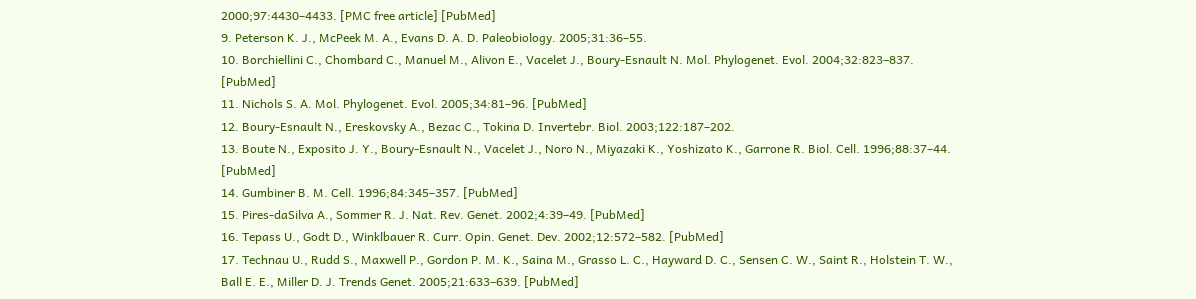2000;97:4430–4433. [PMC free article] [PubMed]
9. Peterson K. J., McPeek M. A., Evans D. A. D. Paleobiology. 2005;31:36–55.
10. Borchiellini C., Chombard C., Manuel M., Alivon E., Vacelet J., Boury-Esnault N. Mol. Phylogenet. Evol. 2004;32:823–837. [PubMed]
11. Nichols S. A. Mol. Phylogenet. Evol. 2005;34:81–96. [PubMed]
12. Boury-Esnault N., Ereskovsky A., Bezac C., Tokina D. Invertebr. Biol. 2003;122:187–202.
13. Boute N., Exposito J. Y., Boury-Esnault N., Vacelet J., Noro N., Miyazaki K., Yoshizato K., Garrone R. Biol. Cell. 1996;88:37–44. [PubMed]
14. Gumbiner B. M. Cell. 1996;84:345–357. [PubMed]
15. Pires-daSilva A., Sommer R. J. Nat. Rev. Genet. 2002;4:39–49. [PubMed]
16. Tepass U., Godt D., Winklbauer R. Curr. Opin. Genet. Dev. 2002;12:572–582. [PubMed]
17. Technau U., Rudd S., Maxwell P., Gordon P. M. K., Saina M., Grasso L. C., Hayward D. C., Sensen C. W., Saint R., Holstein T. W., Ball E. E., Miller D. J. Trends Genet. 2005;21:633–639. [PubMed]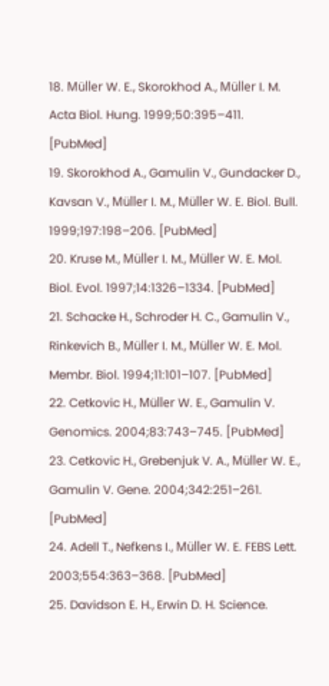18. Müller W. E., Skorokhod A., Müller I. M. Acta Biol. Hung. 1999;50:395–411. [PubMed]
19. Skorokhod A., Gamulin V., Gundacker D., Kavsan V., Müller I. M., Müller W. E. Biol. Bull. 1999;197:198–206. [PubMed]
20. Kruse M., Müller I. M., Müller W. E. Mol. Biol. Evol. 1997;14:1326–1334. [PubMed]
21. Schacke H., Schroder H. C., Gamulin V., Rinkevich B., Müller I. M., Müller W. E. Mol. Membr. Biol. 1994;11:101–107. [PubMed]
22. Cetkovic H., Müller W. E., Gamulin V. Genomics. 2004;83:743–745. [PubMed]
23. Cetkovic H., Grebenjuk V. A., Müller W. E., Gamulin V. Gene. 2004;342:251–261. [PubMed]
24. Adell T., Nefkens I., Müller W. E. FEBS Lett. 2003;554:363–368. [PubMed]
25. Davidson E. H., Erwin D. H. Science.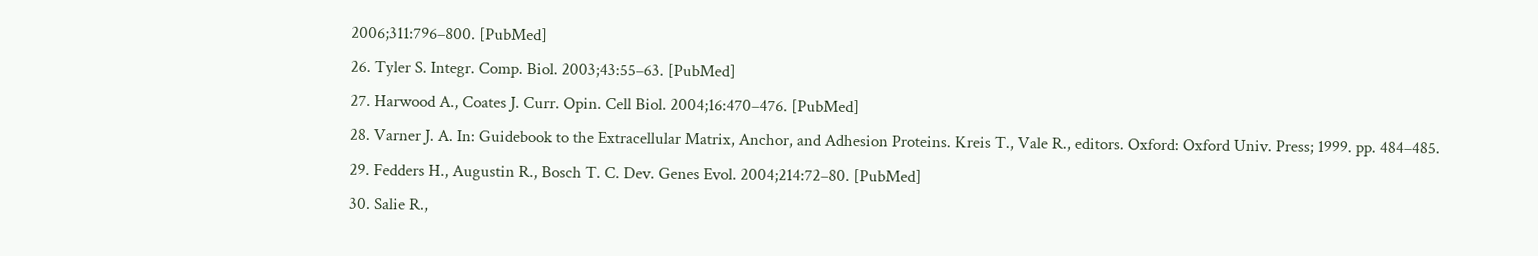2006;311:796–800. [PubMed]
26. Tyler S. Integr. Comp. Biol. 2003;43:55–63. [PubMed]
27. Harwood A., Coates J. Curr. Opin. Cell Biol. 2004;16:470–476. [PubMed]
28. Varner J. A. In: Guidebook to the Extracellular Matrix, Anchor, and Adhesion Proteins. Kreis T., Vale R., editors. Oxford: Oxford Univ. Press; 1999. pp. 484–485.
29. Fedders H., Augustin R., Bosch T. C. Dev. Genes Evol. 2004;214:72–80. [PubMed]
30. Salie R.,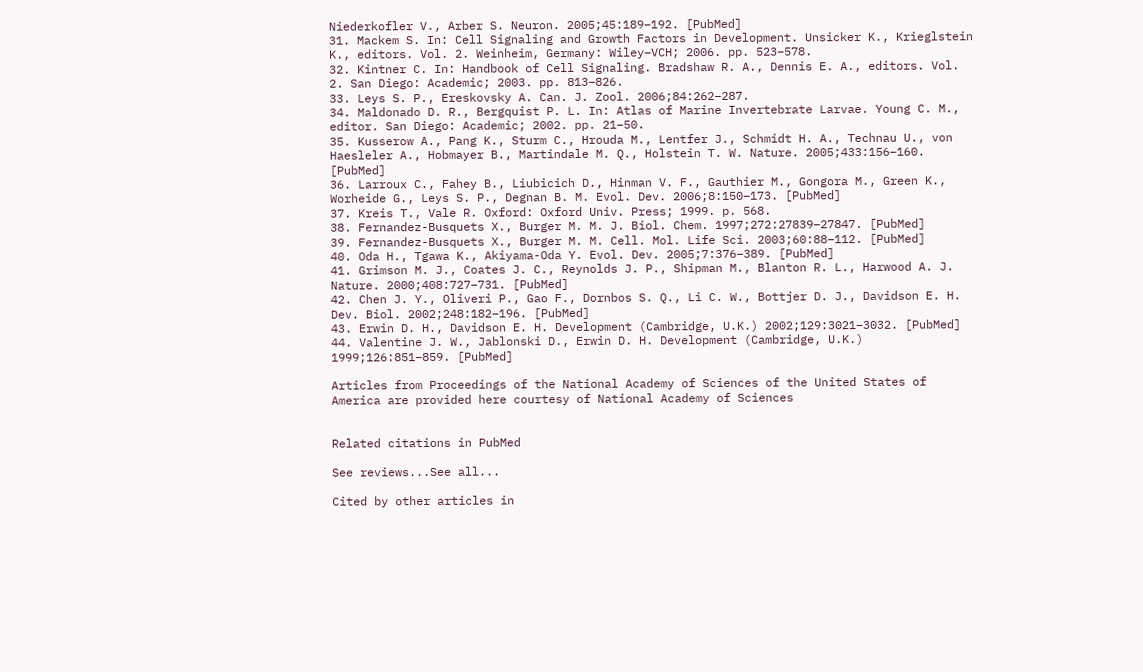Niederkofler V., Arber S. Neuron. 2005;45:189–192. [PubMed]
31. Mackem S. In: Cell Signaling and Growth Factors in Development. Unsicker K., Krieglstein K., editors. Vol. 2. Weinheim, Germany: Wiley–VCH; 2006. pp. 523–578.
32. Kintner C. In: Handbook of Cell Signaling. Bradshaw R. A., Dennis E. A., editors. Vol. 2. San Diego: Academic; 2003. pp. 813–826.
33. Leys S. P., Ereskovsky A. Can. J. Zool. 2006;84:262–287.
34. Maldonado D. R., Bergquist P. L. In: Atlas of Marine Invertebrate Larvae. Young C. M., editor. San Diego: Academic; 2002. pp. 21–50.
35. Kusserow A., Pang K., Sturm C., Hrouda M., Lentfer J., Schmidt H. A., Technau U., von Haesleler A., Hobmayer B., Martindale M. Q., Holstein T. W. Nature. 2005;433:156–160. [PubMed]
36. Larroux C., Fahey B., Liubicich D., Hinman V. F., Gauthier M., Gongora M., Green K., Worheide G., Leys S. P., Degnan B. M. Evol. Dev. 2006;8:150–173. [PubMed]
37. Kreis T., Vale R. Oxford: Oxford Univ. Press; 1999. p. 568.
38. Fernandez-Busquets X., Burger M. M. J. Biol. Chem. 1997;272:27839–27847. [PubMed]
39. Fernandez-Busquets X., Burger M. M. Cell. Mol. Life Sci. 2003;60:88–112. [PubMed]
40. Oda H., Tgawa K., Akiyama-Oda Y. Evol. Dev. 2005;7:376–389. [PubMed]
41. Grimson M. J., Coates J. C., Reynolds J. P., Shipman M., Blanton R. L., Harwood A. J. Nature. 2000;408:727–731. [PubMed]
42. Chen J. Y., Oliveri P., Gao F., Dornbos S. Q., Li C. W., Bottjer D. J., Davidson E. H. Dev. Biol. 2002;248:182–196. [PubMed]
43. Erwin D. H., Davidson E. H. Development (Cambridge, U.K.) 2002;129:3021–3032. [PubMed]
44. Valentine J. W., Jablonski D., Erwin D. H. Development (Cambridge, U.K.) 1999;126:851–859. [PubMed]

Articles from Proceedings of the National Academy of Sciences of the United States of America are provided here courtesy of National Academy of Sciences


Related citations in PubMed

See reviews...See all...

Cited by other articles in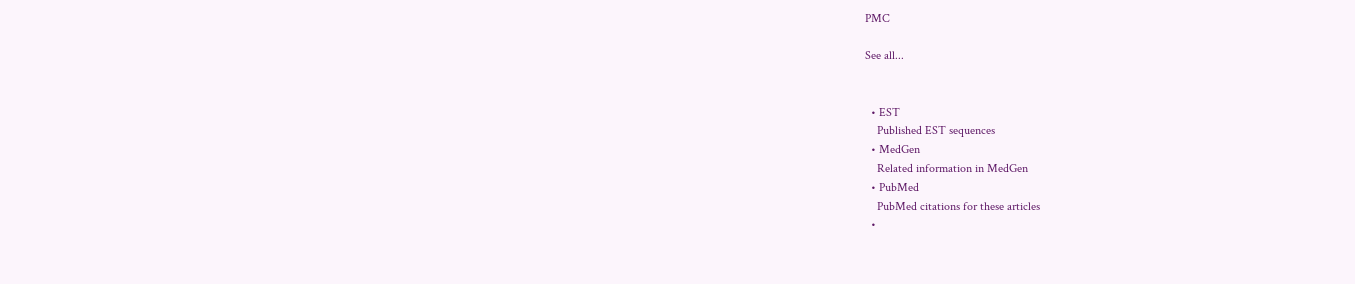PMC

See all...


  • EST
    Published EST sequences
  • MedGen
    Related information in MedGen
  • PubMed
    PubMed citations for these articles
  •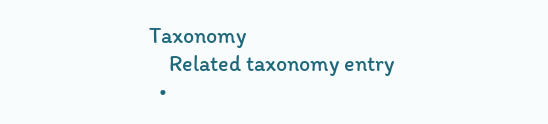Taxonomy
    Related taxonomy entry
  •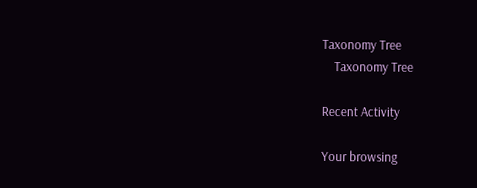Taxonomy Tree
    Taxonomy Tree

Recent Activity

Your browsing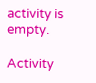activity is empty.

Activity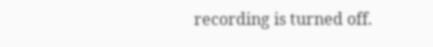recording is turned off.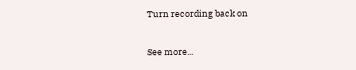Turn recording back on

See more...